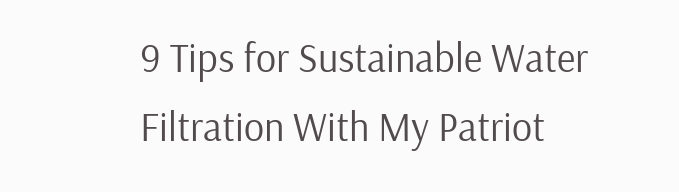9 Tips for Sustainable Water Filtration With My Patriot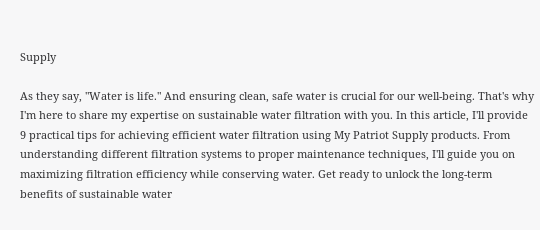Supply

As they say, "Water is life." And ensuring clean, safe water is crucial for our well-being. That's why I'm here to share my expertise on sustainable water filtration with you. In this article, I'll provide 9 practical tips for achieving efficient water filtration using My Patriot Supply products. From understanding different filtration systems to proper maintenance techniques, I'll guide you on maximizing filtration efficiency while conserving water. Get ready to unlock the long-term benefits of sustainable water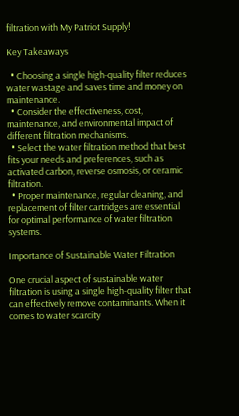filtration with My Patriot Supply!

Key Takeaways

  • Choosing a single high-quality filter reduces water wastage and saves time and money on maintenance.
  • Consider the effectiveness, cost, maintenance, and environmental impact of different filtration mechanisms.
  • Select the water filtration method that best fits your needs and preferences, such as activated carbon, reverse osmosis, or ceramic filtration.
  • Proper maintenance, regular cleaning, and replacement of filter cartridges are essential for optimal performance of water filtration systems.

Importance of Sustainable Water Filtration

One crucial aspect of sustainable water filtration is using a single high-quality filter that can effectively remove contaminants. When it comes to water scarcity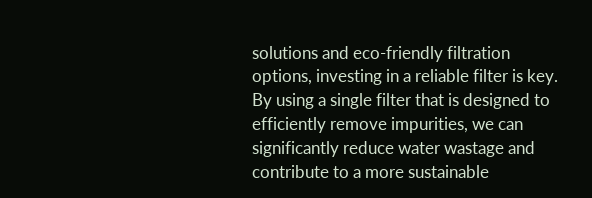solutions and eco-friendly filtration options, investing in a reliable filter is key. By using a single filter that is designed to efficiently remove impurities, we can significantly reduce water wastage and contribute to a more sustainable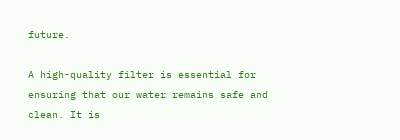future.

A high-quality filter is essential for ensuring that our water remains safe and clean. It is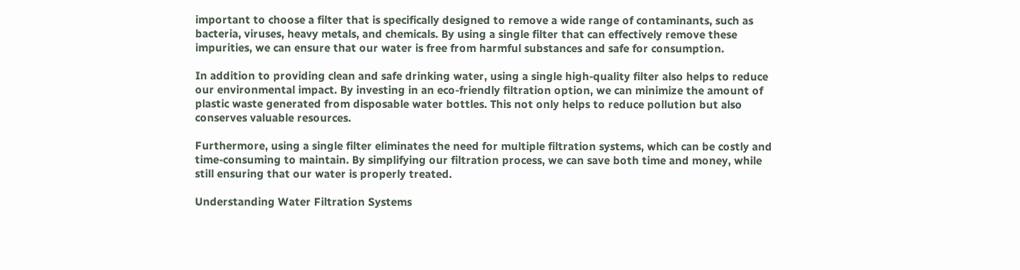important to choose a filter that is specifically designed to remove a wide range of contaminants, such as bacteria, viruses, heavy metals, and chemicals. By using a single filter that can effectively remove these impurities, we can ensure that our water is free from harmful substances and safe for consumption.

In addition to providing clean and safe drinking water, using a single high-quality filter also helps to reduce our environmental impact. By investing in an eco-friendly filtration option, we can minimize the amount of plastic waste generated from disposable water bottles. This not only helps to reduce pollution but also conserves valuable resources.

Furthermore, using a single filter eliminates the need for multiple filtration systems, which can be costly and time-consuming to maintain. By simplifying our filtration process, we can save both time and money, while still ensuring that our water is properly treated.

Understanding Water Filtration Systems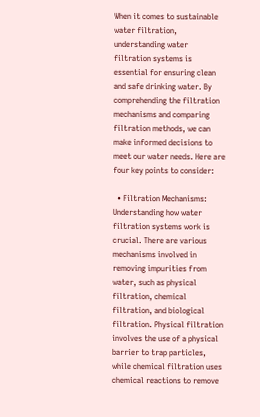When it comes to sustainable water filtration, understanding water filtration systems is essential for ensuring clean and safe drinking water. By comprehending the filtration mechanisms and comparing filtration methods, we can make informed decisions to meet our water needs. Here are four key points to consider:

  • Filtration Mechanisms: Understanding how water filtration systems work is crucial. There are various mechanisms involved in removing impurities from water, such as physical filtration, chemical filtration, and biological filtration. Physical filtration involves the use of a physical barrier to trap particles, while chemical filtration uses chemical reactions to remove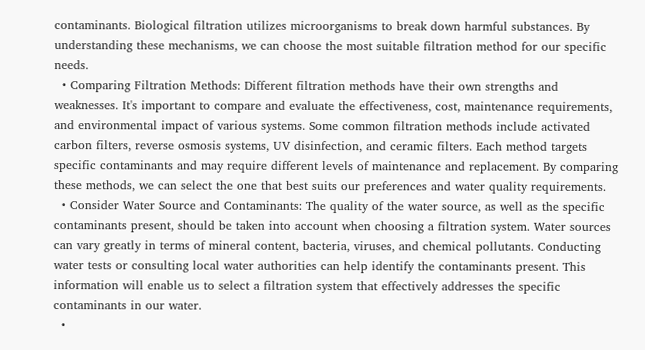contaminants. Biological filtration utilizes microorganisms to break down harmful substances. By understanding these mechanisms, we can choose the most suitable filtration method for our specific needs.
  • Comparing Filtration Methods: Different filtration methods have their own strengths and weaknesses. It's important to compare and evaluate the effectiveness, cost, maintenance requirements, and environmental impact of various systems. Some common filtration methods include activated carbon filters, reverse osmosis systems, UV disinfection, and ceramic filters. Each method targets specific contaminants and may require different levels of maintenance and replacement. By comparing these methods, we can select the one that best suits our preferences and water quality requirements.
  • Consider Water Source and Contaminants: The quality of the water source, as well as the specific contaminants present, should be taken into account when choosing a filtration system. Water sources can vary greatly in terms of mineral content, bacteria, viruses, and chemical pollutants. Conducting water tests or consulting local water authorities can help identify the contaminants present. This information will enable us to select a filtration system that effectively addresses the specific contaminants in our water.
  •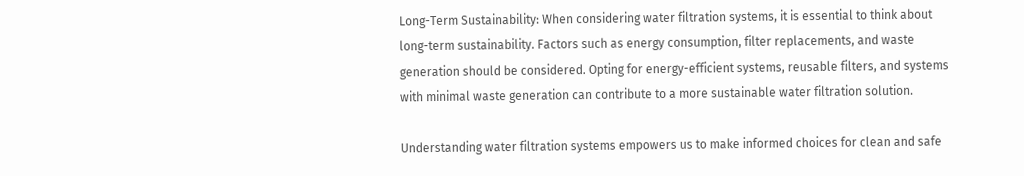Long-Term Sustainability: When considering water filtration systems, it is essential to think about long-term sustainability. Factors such as energy consumption, filter replacements, and waste generation should be considered. Opting for energy-efficient systems, reusable filters, and systems with minimal waste generation can contribute to a more sustainable water filtration solution.

Understanding water filtration systems empowers us to make informed choices for clean and safe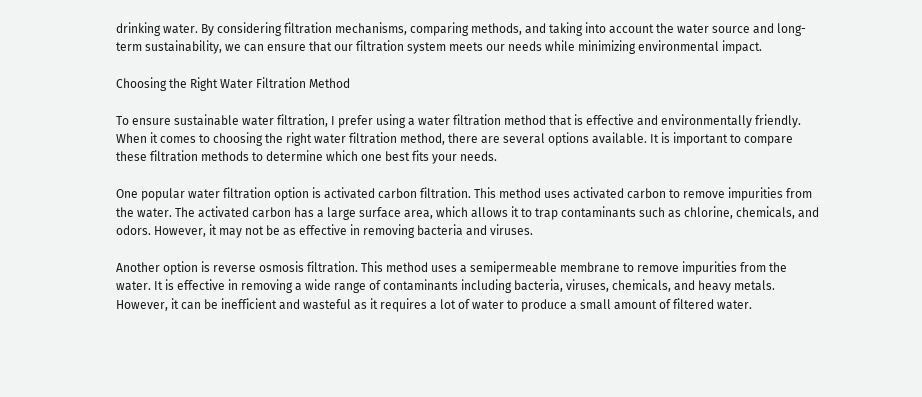drinking water. By considering filtration mechanisms, comparing methods, and taking into account the water source and long-term sustainability, we can ensure that our filtration system meets our needs while minimizing environmental impact.

Choosing the Right Water Filtration Method

To ensure sustainable water filtration, I prefer using a water filtration method that is effective and environmentally friendly. When it comes to choosing the right water filtration method, there are several options available. It is important to compare these filtration methods to determine which one best fits your needs.

One popular water filtration option is activated carbon filtration. This method uses activated carbon to remove impurities from the water. The activated carbon has a large surface area, which allows it to trap contaminants such as chlorine, chemicals, and odors. However, it may not be as effective in removing bacteria and viruses.

Another option is reverse osmosis filtration. This method uses a semipermeable membrane to remove impurities from the water. It is effective in removing a wide range of contaminants including bacteria, viruses, chemicals, and heavy metals. However, it can be inefficient and wasteful as it requires a lot of water to produce a small amount of filtered water.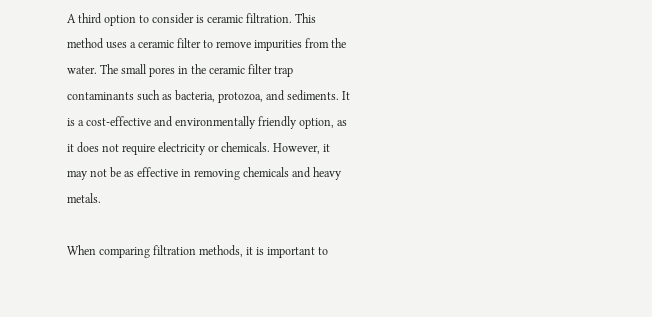A third option to consider is ceramic filtration. This method uses a ceramic filter to remove impurities from the water. The small pores in the ceramic filter trap contaminants such as bacteria, protozoa, and sediments. It is a cost-effective and environmentally friendly option, as it does not require electricity or chemicals. However, it may not be as effective in removing chemicals and heavy metals.

When comparing filtration methods, it is important to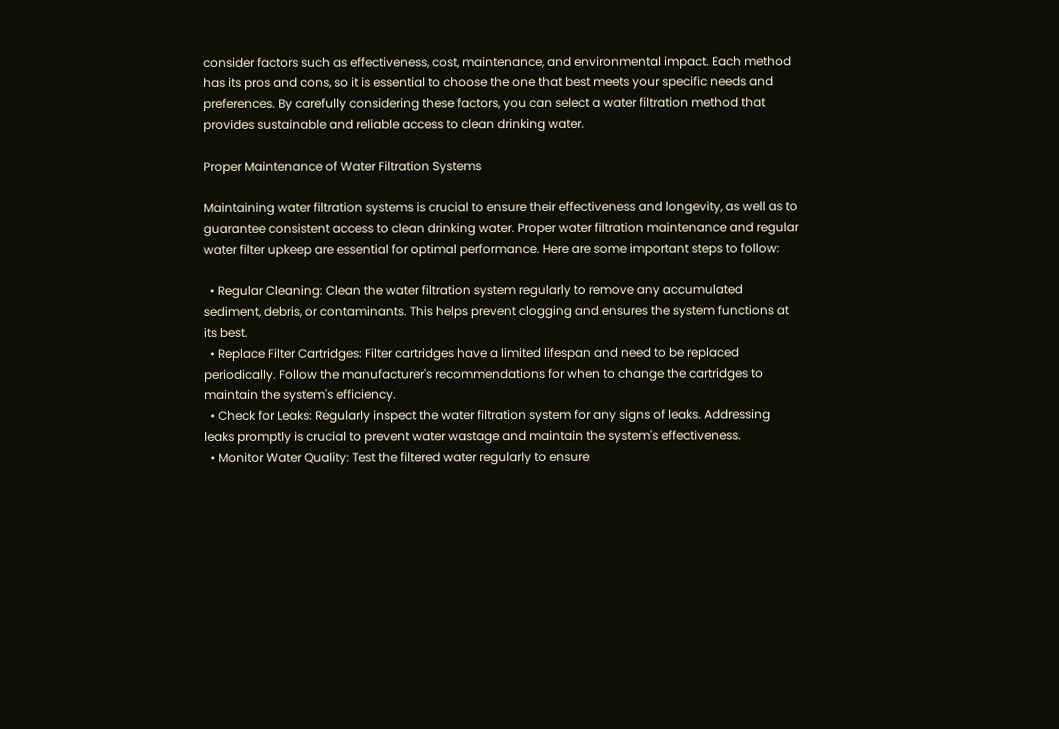consider factors such as effectiveness, cost, maintenance, and environmental impact. Each method has its pros and cons, so it is essential to choose the one that best meets your specific needs and preferences. By carefully considering these factors, you can select a water filtration method that provides sustainable and reliable access to clean drinking water.

Proper Maintenance of Water Filtration Systems

Maintaining water filtration systems is crucial to ensure their effectiveness and longevity, as well as to guarantee consistent access to clean drinking water. Proper water filtration maintenance and regular water filter upkeep are essential for optimal performance. Here are some important steps to follow:

  • Regular Cleaning: Clean the water filtration system regularly to remove any accumulated sediment, debris, or contaminants. This helps prevent clogging and ensures the system functions at its best.
  • Replace Filter Cartridges: Filter cartridges have a limited lifespan and need to be replaced periodically. Follow the manufacturer's recommendations for when to change the cartridges to maintain the system's efficiency.
  • Check for Leaks: Regularly inspect the water filtration system for any signs of leaks. Addressing leaks promptly is crucial to prevent water wastage and maintain the system's effectiveness.
  • Monitor Water Quality: Test the filtered water regularly to ensure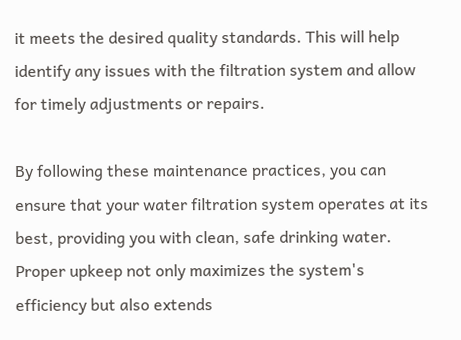it meets the desired quality standards. This will help identify any issues with the filtration system and allow for timely adjustments or repairs.

By following these maintenance practices, you can ensure that your water filtration system operates at its best, providing you with clean, safe drinking water. Proper upkeep not only maximizes the system's efficiency but also extends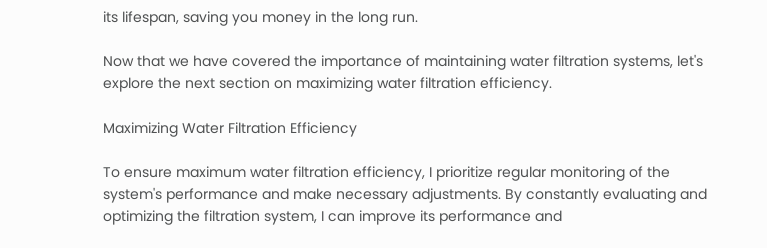its lifespan, saving you money in the long run.

Now that we have covered the importance of maintaining water filtration systems, let's explore the next section on maximizing water filtration efficiency.

Maximizing Water Filtration Efficiency

To ensure maximum water filtration efficiency, I prioritize regular monitoring of the system's performance and make necessary adjustments. By constantly evaluating and optimizing the filtration system, I can improve its performance and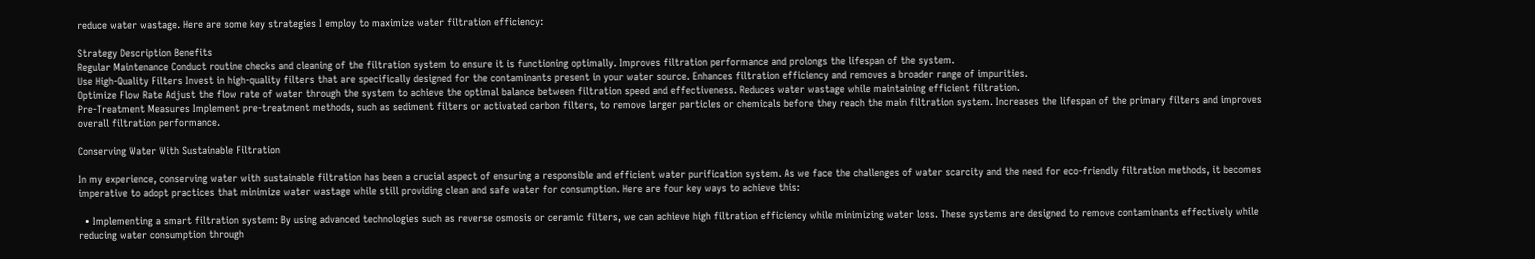reduce water wastage. Here are some key strategies I employ to maximize water filtration efficiency:

Strategy Description Benefits
Regular Maintenance Conduct routine checks and cleaning of the filtration system to ensure it is functioning optimally. Improves filtration performance and prolongs the lifespan of the system.
Use High-Quality Filters Invest in high-quality filters that are specifically designed for the contaminants present in your water source. Enhances filtration efficiency and removes a broader range of impurities.
Optimize Flow Rate Adjust the flow rate of water through the system to achieve the optimal balance between filtration speed and effectiveness. Reduces water wastage while maintaining efficient filtration.
Pre-Treatment Measures Implement pre-treatment methods, such as sediment filters or activated carbon filters, to remove larger particles or chemicals before they reach the main filtration system. Increases the lifespan of the primary filters and improves overall filtration performance.

Conserving Water With Sustainable Filtration

In my experience, conserving water with sustainable filtration has been a crucial aspect of ensuring a responsible and efficient water purification system. As we face the challenges of water scarcity and the need for eco-friendly filtration methods, it becomes imperative to adopt practices that minimize water wastage while still providing clean and safe water for consumption. Here are four key ways to achieve this:

  • Implementing a smart filtration system: By using advanced technologies such as reverse osmosis or ceramic filters, we can achieve high filtration efficiency while minimizing water loss. These systems are designed to remove contaminants effectively while reducing water consumption through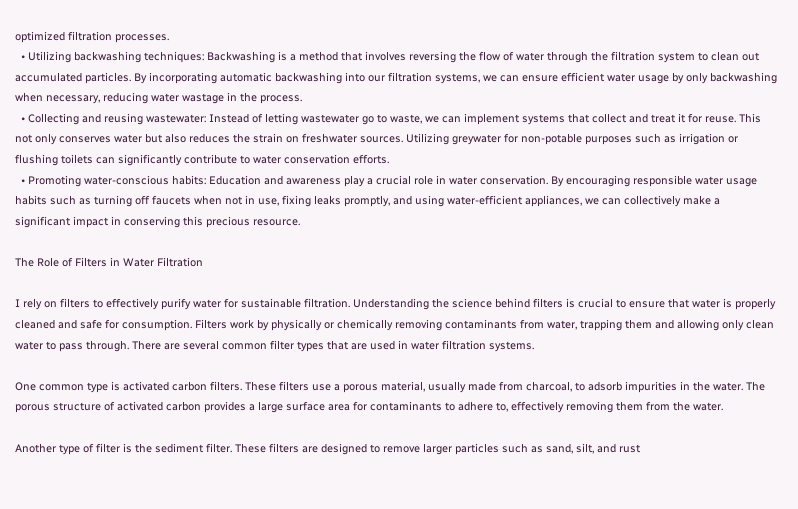optimized filtration processes.
  • Utilizing backwashing techniques: Backwashing is a method that involves reversing the flow of water through the filtration system to clean out accumulated particles. By incorporating automatic backwashing into our filtration systems, we can ensure efficient water usage by only backwashing when necessary, reducing water wastage in the process.
  • Collecting and reusing wastewater: Instead of letting wastewater go to waste, we can implement systems that collect and treat it for reuse. This not only conserves water but also reduces the strain on freshwater sources. Utilizing greywater for non-potable purposes such as irrigation or flushing toilets can significantly contribute to water conservation efforts.
  • Promoting water-conscious habits: Education and awareness play a crucial role in water conservation. By encouraging responsible water usage habits such as turning off faucets when not in use, fixing leaks promptly, and using water-efficient appliances, we can collectively make a significant impact in conserving this precious resource.

The Role of Filters in Water Filtration

I rely on filters to effectively purify water for sustainable filtration. Understanding the science behind filters is crucial to ensure that water is properly cleaned and safe for consumption. Filters work by physically or chemically removing contaminants from water, trapping them and allowing only clean water to pass through. There are several common filter types that are used in water filtration systems.

One common type is activated carbon filters. These filters use a porous material, usually made from charcoal, to adsorb impurities in the water. The porous structure of activated carbon provides a large surface area for contaminants to adhere to, effectively removing them from the water.

Another type of filter is the sediment filter. These filters are designed to remove larger particles such as sand, silt, and rust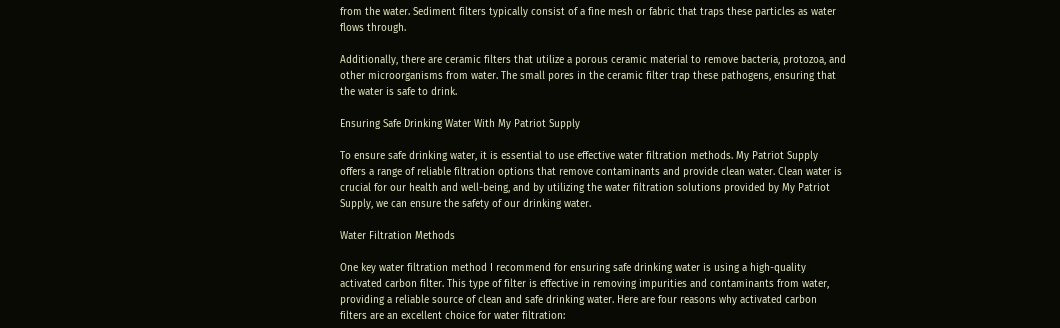from the water. Sediment filters typically consist of a fine mesh or fabric that traps these particles as water flows through.

Additionally, there are ceramic filters that utilize a porous ceramic material to remove bacteria, protozoa, and other microorganisms from water. The small pores in the ceramic filter trap these pathogens, ensuring that the water is safe to drink.

Ensuring Safe Drinking Water With My Patriot Supply

To ensure safe drinking water, it is essential to use effective water filtration methods. My Patriot Supply offers a range of reliable filtration options that remove contaminants and provide clean water. Clean water is crucial for our health and well-being, and by utilizing the water filtration solutions provided by My Patriot Supply, we can ensure the safety of our drinking water.

Water Filtration Methods

One key water filtration method I recommend for ensuring safe drinking water is using a high-quality activated carbon filter. This type of filter is effective in removing impurities and contaminants from water, providing a reliable source of clean and safe drinking water. Here are four reasons why activated carbon filters are an excellent choice for water filtration: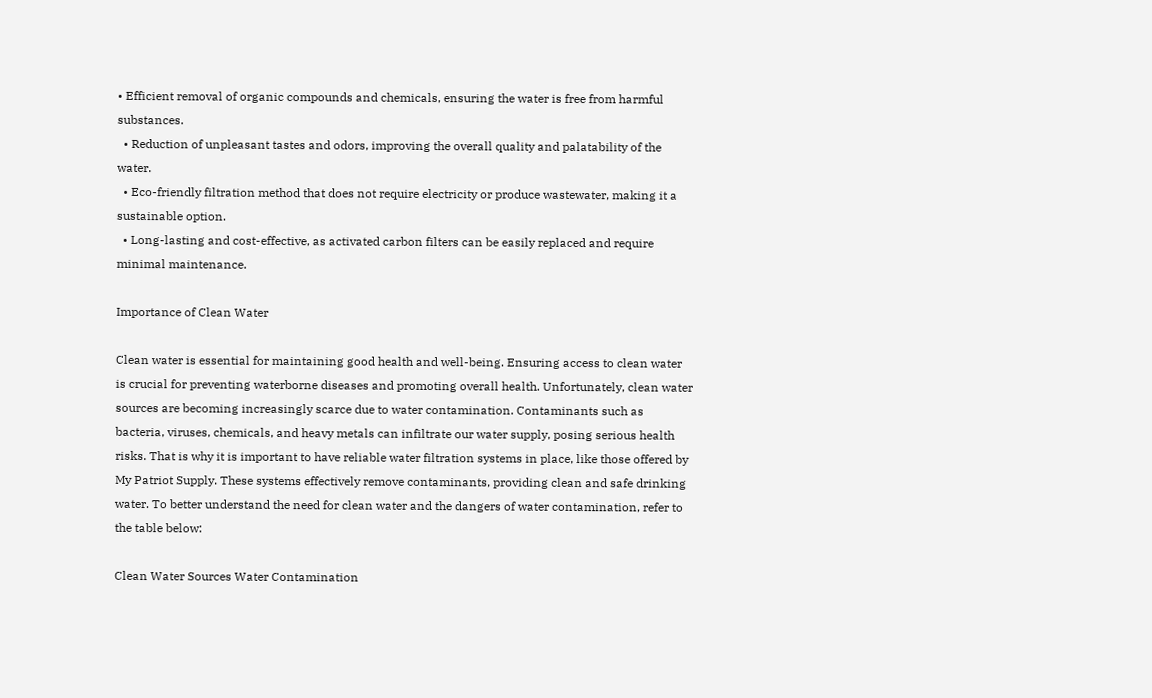• Efficient removal of organic compounds and chemicals, ensuring the water is free from harmful substances.
  • Reduction of unpleasant tastes and odors, improving the overall quality and palatability of the water.
  • Eco-friendly filtration method that does not require electricity or produce wastewater, making it a sustainable option.
  • Long-lasting and cost-effective, as activated carbon filters can be easily replaced and require minimal maintenance.

Importance of Clean Water

Clean water is essential for maintaining good health and well-being. Ensuring access to clean water is crucial for preventing waterborne diseases and promoting overall health. Unfortunately, clean water sources are becoming increasingly scarce due to water contamination. Contaminants such as bacteria, viruses, chemicals, and heavy metals can infiltrate our water supply, posing serious health risks. That is why it is important to have reliable water filtration systems in place, like those offered by My Patriot Supply. These systems effectively remove contaminants, providing clean and safe drinking water. To better understand the need for clean water and the dangers of water contamination, refer to the table below:

Clean Water Sources Water Contamination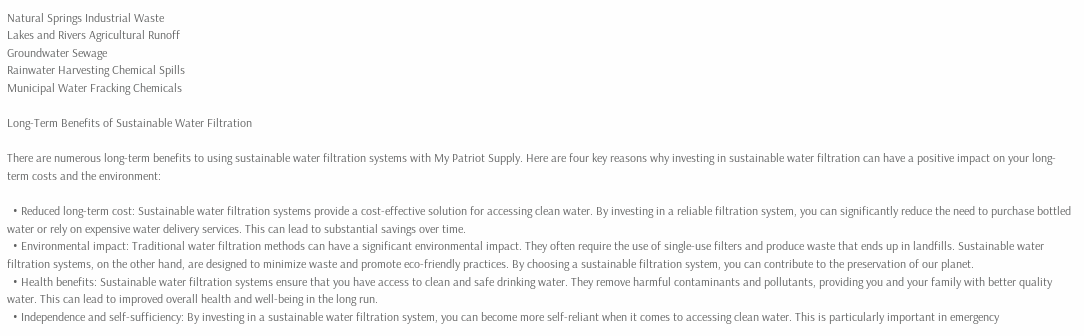Natural Springs Industrial Waste
Lakes and Rivers Agricultural Runoff
Groundwater Sewage
Rainwater Harvesting Chemical Spills
Municipal Water Fracking Chemicals

Long-Term Benefits of Sustainable Water Filtration

There are numerous long-term benefits to using sustainable water filtration systems with My Patriot Supply. Here are four key reasons why investing in sustainable water filtration can have a positive impact on your long-term costs and the environment:

  • Reduced long-term cost: Sustainable water filtration systems provide a cost-effective solution for accessing clean water. By investing in a reliable filtration system, you can significantly reduce the need to purchase bottled water or rely on expensive water delivery services. This can lead to substantial savings over time.
  • Environmental impact: Traditional water filtration methods can have a significant environmental impact. They often require the use of single-use filters and produce waste that ends up in landfills. Sustainable water filtration systems, on the other hand, are designed to minimize waste and promote eco-friendly practices. By choosing a sustainable filtration system, you can contribute to the preservation of our planet.
  • Health benefits: Sustainable water filtration systems ensure that you have access to clean and safe drinking water. They remove harmful contaminants and pollutants, providing you and your family with better quality water. This can lead to improved overall health and well-being in the long run.
  • Independence and self-sufficiency: By investing in a sustainable water filtration system, you can become more self-reliant when it comes to accessing clean water. This is particularly important in emergency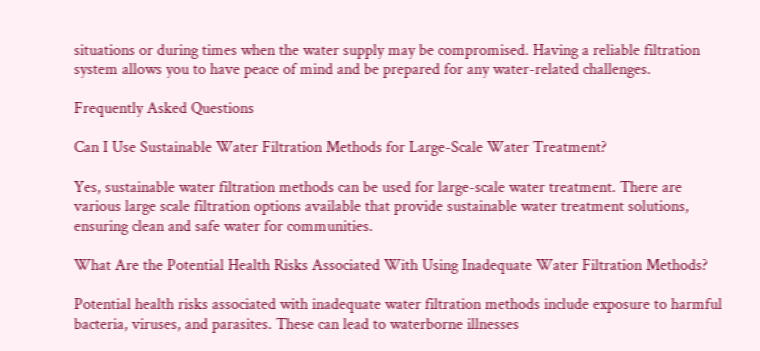situations or during times when the water supply may be compromised. Having a reliable filtration system allows you to have peace of mind and be prepared for any water-related challenges.

Frequently Asked Questions

Can I Use Sustainable Water Filtration Methods for Large-Scale Water Treatment?

Yes, sustainable water filtration methods can be used for large-scale water treatment. There are various large scale filtration options available that provide sustainable water treatment solutions, ensuring clean and safe water for communities.

What Are the Potential Health Risks Associated With Using Inadequate Water Filtration Methods?

Potential health risks associated with inadequate water filtration methods include exposure to harmful bacteria, viruses, and parasites. These can lead to waterborne illnesses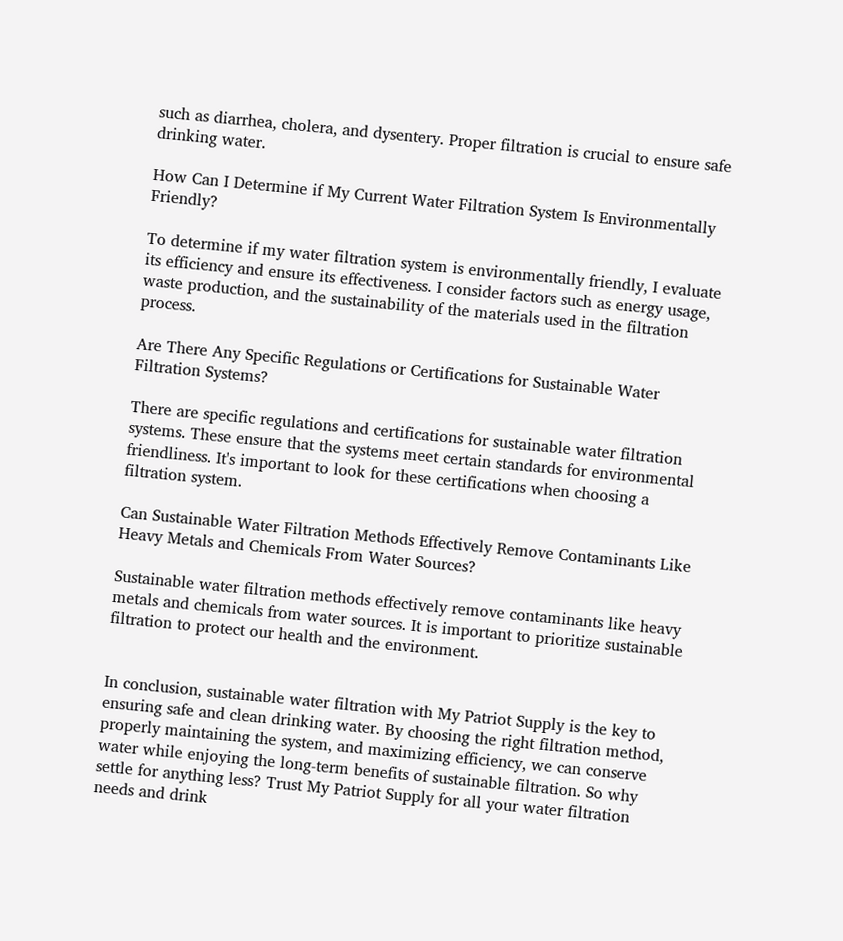such as diarrhea, cholera, and dysentery. Proper filtration is crucial to ensure safe drinking water.

How Can I Determine if My Current Water Filtration System Is Environmentally Friendly?

To determine if my water filtration system is environmentally friendly, I evaluate its efficiency and ensure its effectiveness. I consider factors such as energy usage, waste production, and the sustainability of the materials used in the filtration process.

Are There Any Specific Regulations or Certifications for Sustainable Water Filtration Systems?

There are specific regulations and certifications for sustainable water filtration systems. These ensure that the systems meet certain standards for environmental friendliness. It's important to look for these certifications when choosing a filtration system.

Can Sustainable Water Filtration Methods Effectively Remove Contaminants Like Heavy Metals and Chemicals From Water Sources?

Sustainable water filtration methods effectively remove contaminants like heavy metals and chemicals from water sources. It is important to prioritize sustainable filtration to protect our health and the environment.


In conclusion, sustainable water filtration with My Patriot Supply is the key to ensuring safe and clean drinking water. By choosing the right filtration method, properly maintaining the system, and maximizing efficiency, we can conserve water while enjoying the long-term benefits of sustainable filtration. So why settle for anything less? Trust My Patriot Supply for all your water filtration needs and drink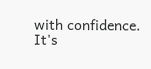with confidence. It's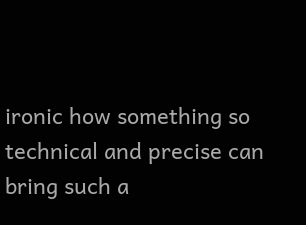ironic how something so technical and precise can bring such a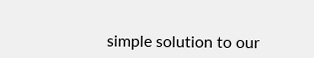simple solution to our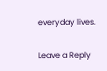everyday lives.

Leave a Reply